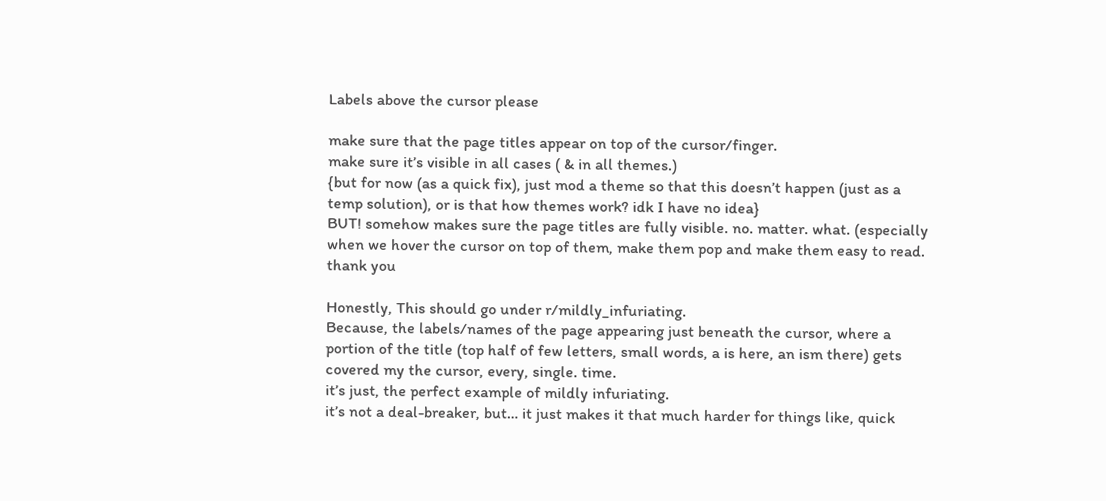Labels above the cursor please

make sure that the page titles appear on top of the cursor/finger.
make sure it’s visible in all cases ( & in all themes.)
{but for now (as a quick fix), just mod a theme so that this doesn’t happen (just as a temp solution), or is that how themes work? idk I have no idea}
BUT! somehow makes sure the page titles are fully visible. no. matter. what. (especially when we hover the cursor on top of them, make them pop and make them easy to read.
thank you

Honestly, This should go under r/mildly_infuriating.
Because, the labels/names of the page appearing just beneath the cursor, where a portion of the title (top half of few letters, small words, a is here, an ism there) gets covered my the cursor, every, single. time.
it’s just, the perfect example of mildly infuriating.
it’s not a deal-breaker, but… it just makes it that much harder for things like, quick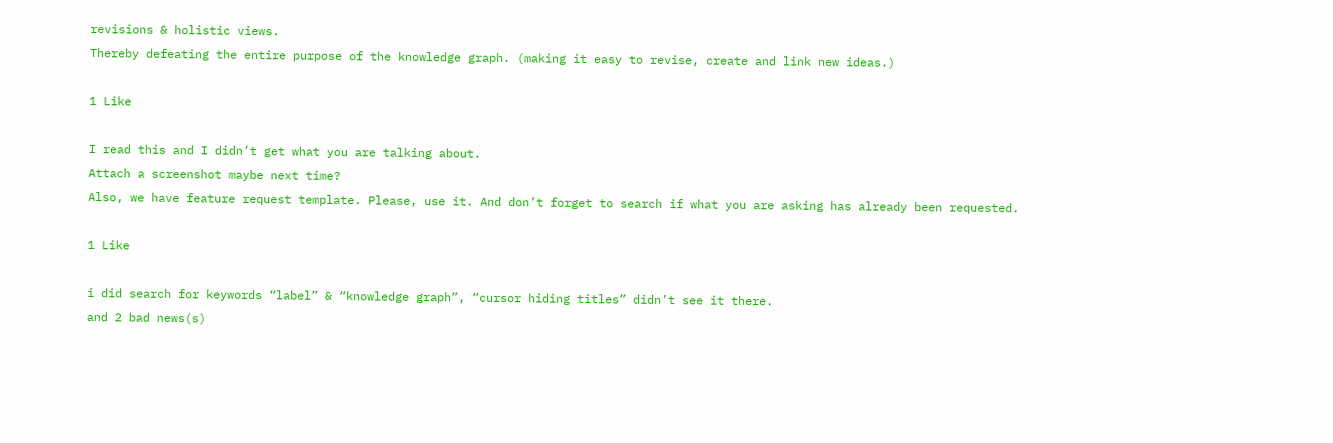revisions & holistic views.
Thereby defeating the entire purpose of the knowledge graph. (making it easy to revise, create and link new ideas.)

1 Like

I read this and I didn’t get what you are talking about.
Attach a screenshot maybe next time?
Also, we have feature request template. Please, use it. And don’t forget to search if what you are asking has already been requested.

1 Like

i did search for keywords “label” & “knowledge graph”, “cursor hiding titles” didn’t see it there.
and 2 bad news(s)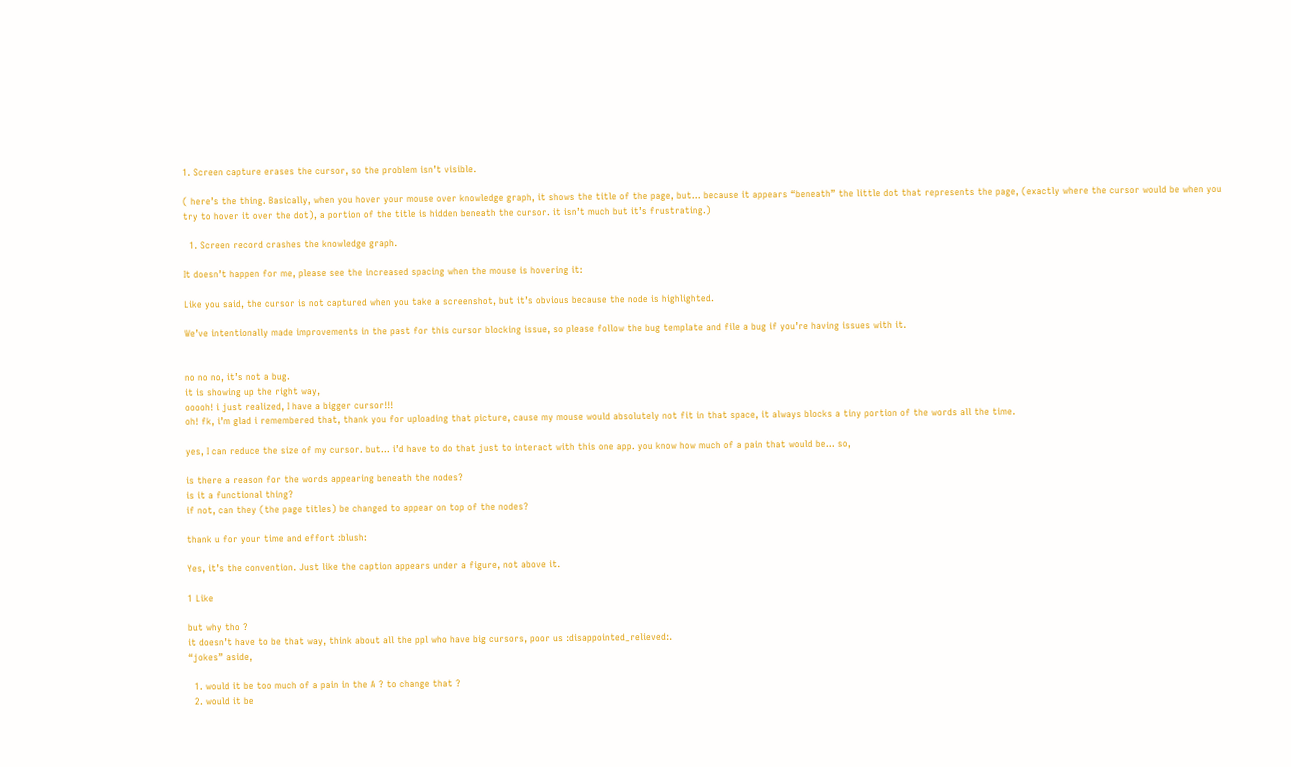1. Screen capture erases the cursor, so the problem isn’t visible.

( here’s the thing. Basically, when you hover your mouse over knowledge graph, it shows the title of the page, but… because it appears “beneath” the little dot that represents the page, (exactly where the cursor would be when you try to hover it over the dot), a portion of the title is hidden beneath the cursor. it isn’t much but it’s frustrating.)

  1. Screen record crashes the knowledge graph.

It doesn’t happen for me, please see the increased spacing when the mouse is hovering it:

Like you said, the cursor is not captured when you take a screenshot, but it’s obvious because the node is highlighted.

We’ve intentionally made improvements in the past for this cursor blocking issue, so please follow the bug template and file a bug if you’re having issues with it.


no no no, it’s not a bug.
it is showing up the right way,
ooooh! i just realized, I have a bigger cursor!!!
oh! fk, i’m glad i remembered that, thank you for uploading that picture, cause my mouse would absolutely not fit in that space, it always blocks a tiny portion of the words all the time.

yes, I can reduce the size of my cursor. but… i’d have to do that just to interact with this one app. you know how much of a pain that would be… so,

is there a reason for the words appearing beneath the nodes?
is it a functional thing?
if not, can they (the page titles) be changed to appear on top of the nodes?

thank u for your time and effort :blush:

Yes, it’s the convention. Just like the caption appears under a figure, not above it.

1 Like

but why tho ?
it doesn’t have to be that way, think about all the ppl who have big cursors, poor us :disappointed_relieved:.
“jokes” aside,

  1. would it be too much of a pain in the A ? to change that ?
  2. would it be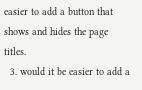easier to add a button that shows and hides the page titles.
  3. would it be easier to add a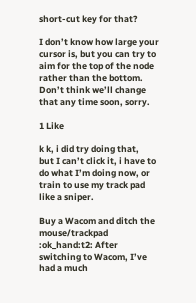short-cut key for that?

I don’t know how large your cursor is, but you can try to aim for the top of the node rather than the bottom. Don’t think we’ll change that any time soon, sorry.

1 Like

k k, i did try doing that,
but I can’t click it, i have to do what I’m doing now, or train to use my track pad like a sniper.

Buy a Wacom and ditch the mouse/trackpad :ok_hand:t2: After switching to Wacom, I’ve had a much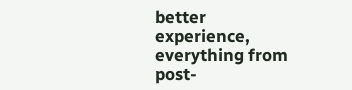better experience, everything from post-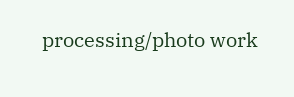processing/photo work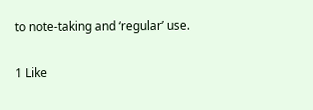to note-taking and ‘regular’ use.

1 Like